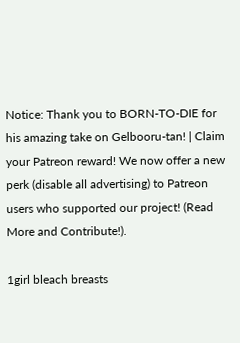Notice: Thank you to BORN-TO-DIE for his amazing take on Gelbooru-tan! | Claim your Patreon reward! We now offer a new perk (disable all advertising) to Patreon users who supported our project! (Read More and Contribute!).

1girl bleach breasts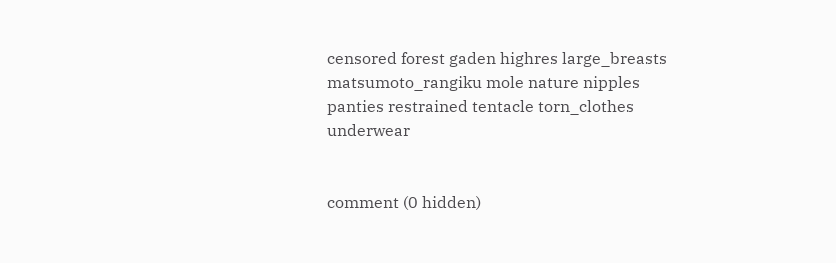censored forest gaden highres large_breasts matsumoto_rangiku mole nature nipples panties restrained tentacle torn_clothes underwear


comment (0 hidden)